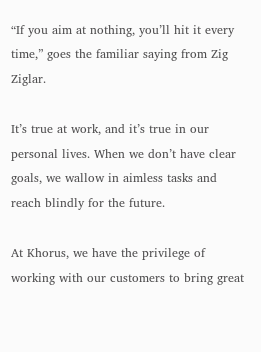“If you aim at nothing, you’ll hit it every time,” goes the familiar saying from Zig Ziglar.

It’s true at work, and it’s true in our personal lives. When we don’t have clear goals, we wallow in aimless tasks and reach blindly for the future.

At Khorus, we have the privilege of working with our customers to bring great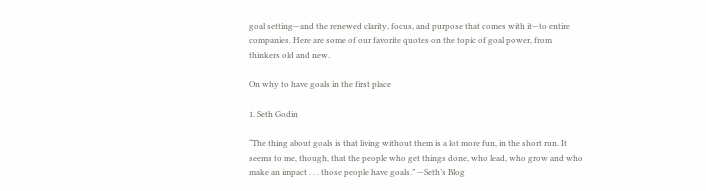goal setting—and the renewed clarity, focus, and purpose that comes with it—to entire companies. Here are some of our favorite quotes on the topic of goal power, from thinkers old and new.

On why to have goals in the first place

1. Seth Godin

“The thing about goals is that living without them is a lot more fun, in the short run. It seems to me, though, that the people who get things done, who lead, who grow and who make an impact . . . those people have goals.” —Seth’s Blog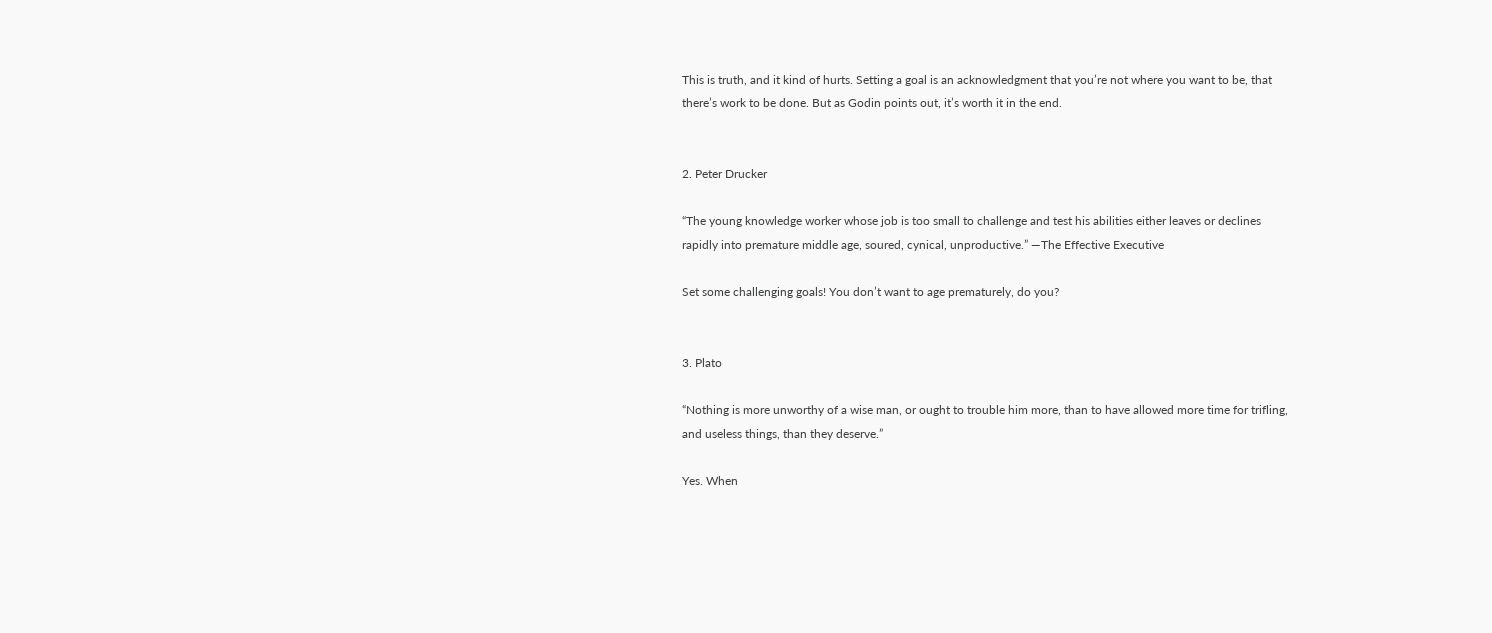This is truth, and it kind of hurts. Setting a goal is an acknowledgment that you’re not where you want to be, that there’s work to be done. But as Godin points out, it’s worth it in the end.


2. Peter Drucker

“The young knowledge worker whose job is too small to challenge and test his abilities either leaves or declines rapidly into premature middle age, soured, cynical, unproductive.” —The Effective Executive

Set some challenging goals! You don’t want to age prematurely, do you?


3. Plato

“Nothing is more unworthy of a wise man, or ought to trouble him more, than to have allowed more time for trifling, and useless things, than they deserve.”

Yes. When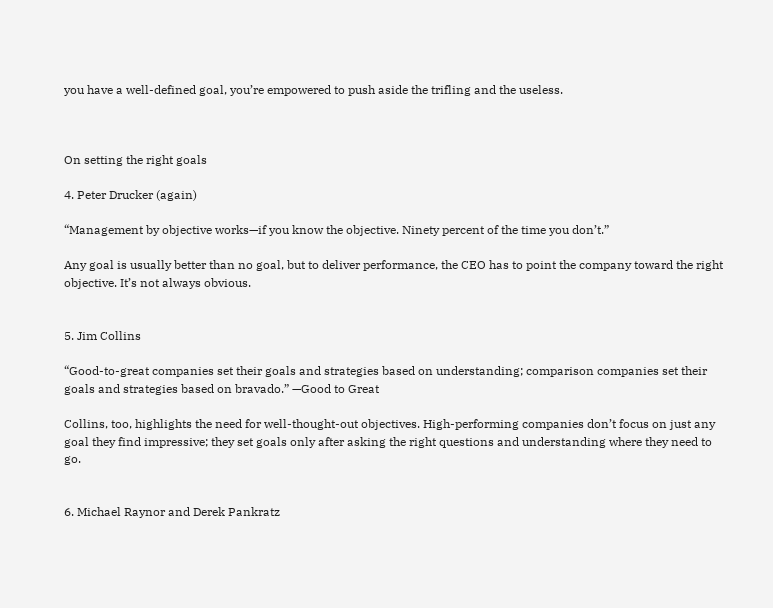you have a well-defined goal, you’re empowered to push aside the trifling and the useless.



On setting the right goals

4. Peter Drucker (again)

“Management by objective works—if you know the objective. Ninety percent of the time you don’t.”

Any goal is usually better than no goal, but to deliver performance, the CEO has to point the company toward the right objective. It’s not always obvious.


5. Jim Collins

“Good-to-great companies set their goals and strategies based on understanding; comparison companies set their goals and strategies based on bravado.” —Good to Great

Collins, too, highlights the need for well-thought-out objectives. High-performing companies don’t focus on just any goal they find impressive; they set goals only after asking the right questions and understanding where they need to go.


6. Michael Raynor and Derek Pankratz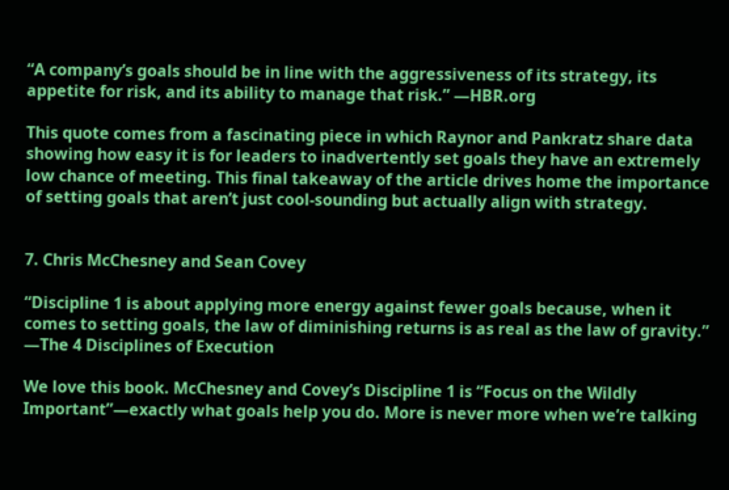“A company’s goals should be in line with the aggressiveness of its strategy, its appetite for risk, and its ability to manage that risk.” —HBR.org

This quote comes from a fascinating piece in which Raynor and Pankratz share data showing how easy it is for leaders to inadvertently set goals they have an extremely low chance of meeting. This final takeaway of the article drives home the importance of setting goals that aren’t just cool-sounding but actually align with strategy.


7. Chris McChesney and Sean Covey

“Discipline 1 is about applying more energy against fewer goals because, when it comes to setting goals, the law of diminishing returns is as real as the law of gravity.” —The 4 Disciplines of Execution

We love this book. McChesney and Covey’s Discipline 1 is “Focus on the Wildly Important”—exactly what goals help you do. More is never more when we’re talking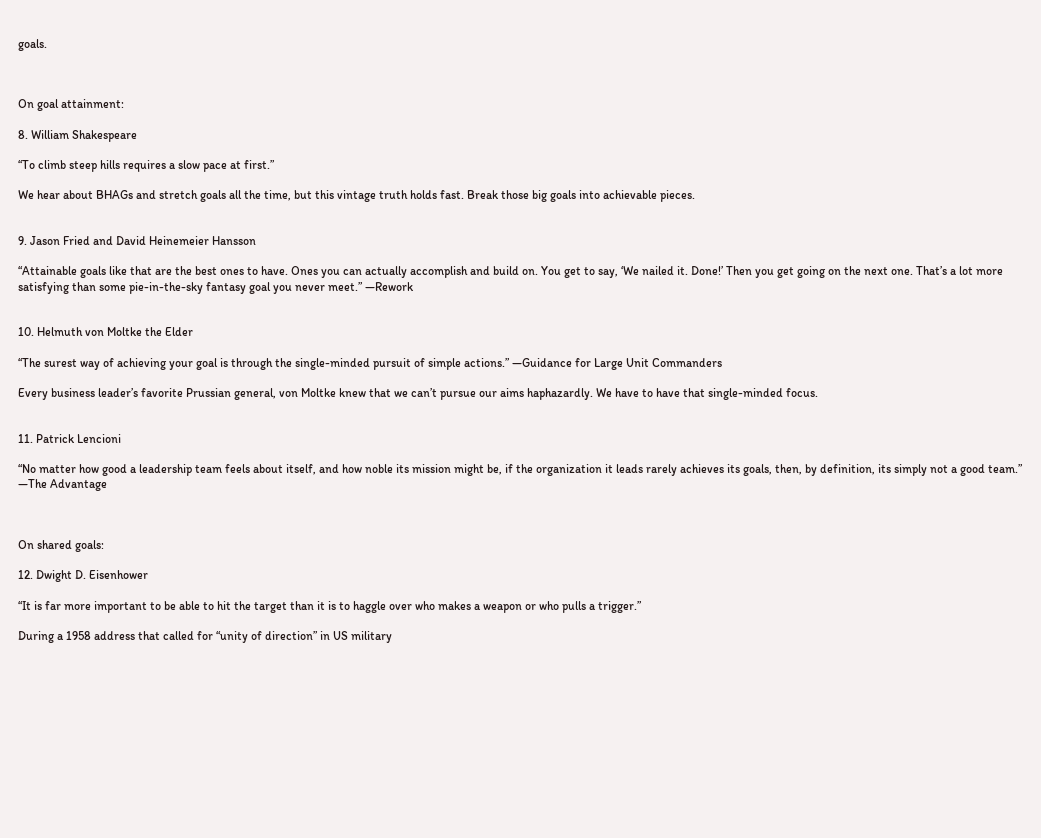goals.



On goal attainment:

8. William Shakespeare

“To climb steep hills requires a slow pace at first.”

We hear about BHAGs and stretch goals all the time, but this vintage truth holds fast. Break those big goals into achievable pieces.


9. Jason Fried and David Heinemeier Hansson

“Attainable goals like that are the best ones to have. Ones you can actually accomplish and build on. You get to say, ‘We nailed it. Done!’ Then you get going on the next one. That’s a lot more satisfying than some pie-in-the-sky fantasy goal you never meet.” —Rework


10. Helmuth von Moltke the Elder

“The surest way of achieving your goal is through the single-minded pursuit of simple actions.” —Guidance for Large Unit Commanders

Every business leader’s favorite Prussian general, von Moltke knew that we can’t pursue our aims haphazardly. We have to have that single-minded focus.


11. Patrick Lencioni

“No matter how good a leadership team feels about itself, and how noble its mission might be, if the organization it leads rarely achieves its goals, then, by definition, its simply not a good team.” —The Advantage



On shared goals:

12. Dwight D. Eisenhower

“It is far more important to be able to hit the target than it is to haggle over who makes a weapon or who pulls a trigger.”

During a 1958 address that called for “unity of direction” in US military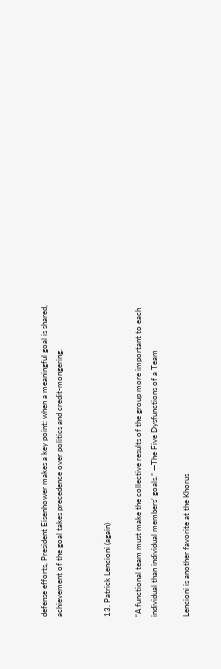defense efforts, President Eisenhower makes a key point: when a meaningful goal is shared, achievement of the goal takes precedence over politics and credit-mongering.


13. Patrick Lencioni (again)

“A functional team must make the collective results of the group more important to each individual than individual members’ goals.” —The Five Dysfunctions of a Team

Lencioni is another favorite at the Khorus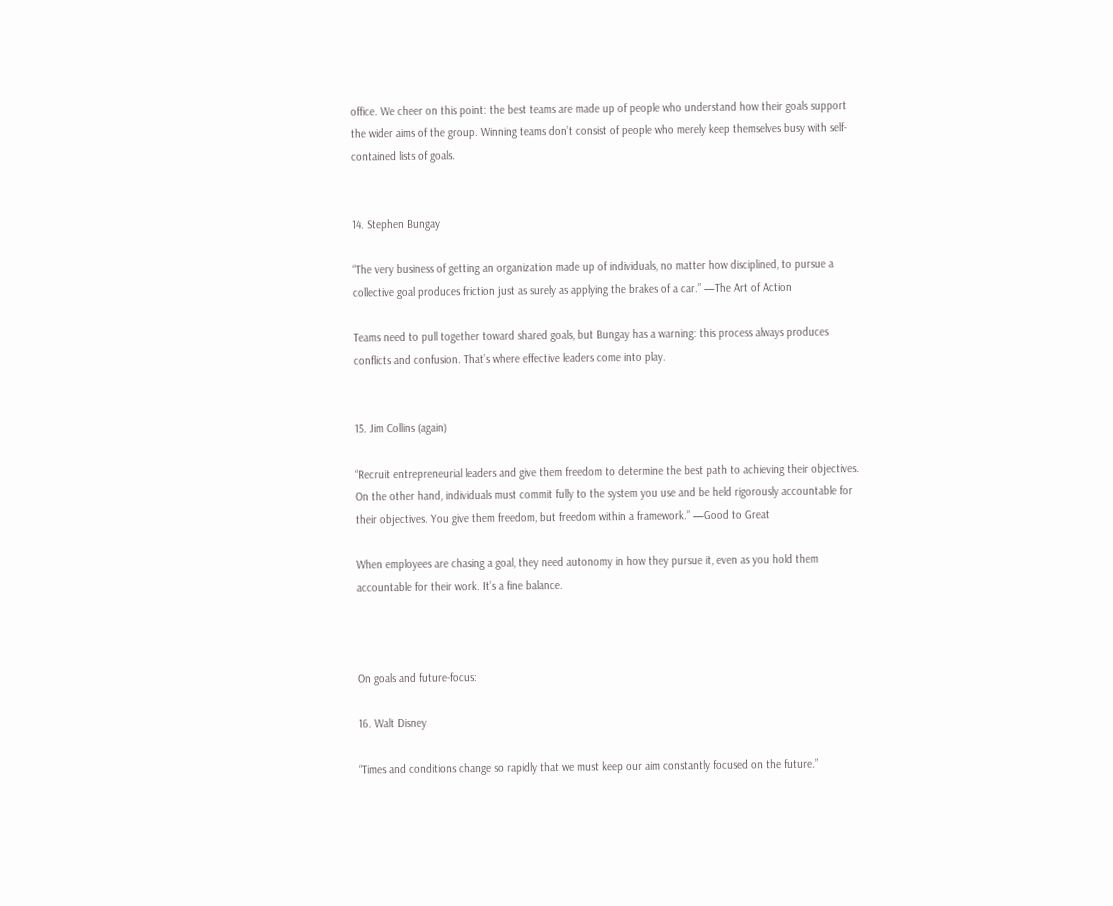office. We cheer on this point: the best teams are made up of people who understand how their goals support the wider aims of the group. Winning teams don’t consist of people who merely keep themselves busy with self-contained lists of goals.


14. Stephen Bungay

“The very business of getting an organization made up of individuals, no matter how disciplined, to pursue a collective goal produces friction just as surely as applying the brakes of a car.” —The Art of Action

Teams need to pull together toward shared goals, but Bungay has a warning: this process always produces conflicts and confusion. That’s where effective leaders come into play.


15. Jim Collins (again)

“Recruit entrepreneurial leaders and give them freedom to determine the best path to achieving their objectives. On the other hand, individuals must commit fully to the system you use and be held rigorously accountable for their objectives. You give them freedom, but freedom within a framework.” —Good to Great

When employees are chasing a goal, they need autonomy in how they pursue it, even as you hold them accountable for their work. It’s a fine balance.



On goals and future-focus:

16. Walt Disney

“Times and conditions change so rapidly that we must keep our aim constantly focused on the future.”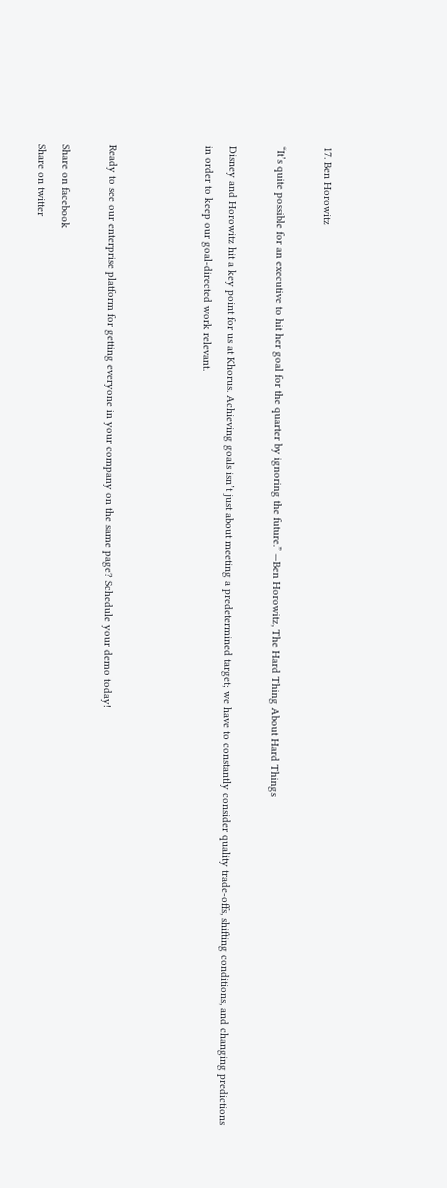17. Ben Horowitz

“It’s quite possible for an executive to hit her goal for the quarter by ignoring the future.” —Ben Horowitz, The Hard Thing About Hard Things

Disney and Horowitz hit a key point for us at Khorus. Achieving goals isn’t just about meeting a predetermined target; we have to constantly consider quality trade-offs, shifting conditions, and changing predictions in order to keep our goal-directed work relevant.



Ready to see our enterprise platform for getting everyone in your company on the same page? Schedule your demo today!

Share on facebook
Share on twitter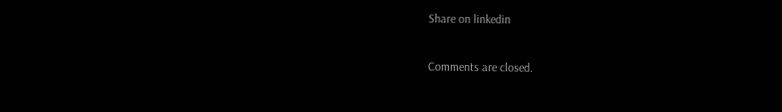Share on linkedin

Comments are closed.